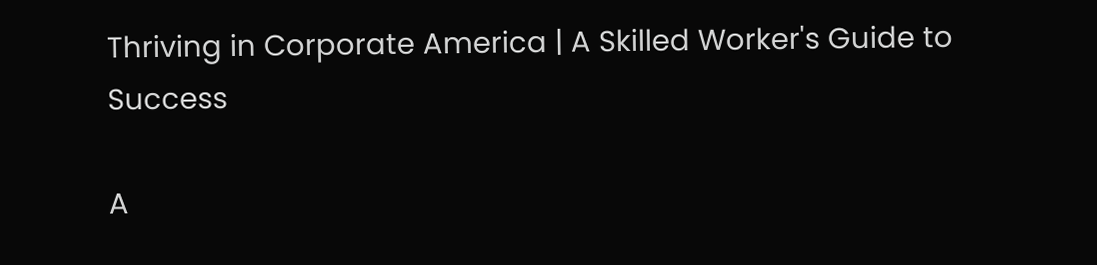Thriving in Corporate America | A Skilled Worker's Guide to Success

A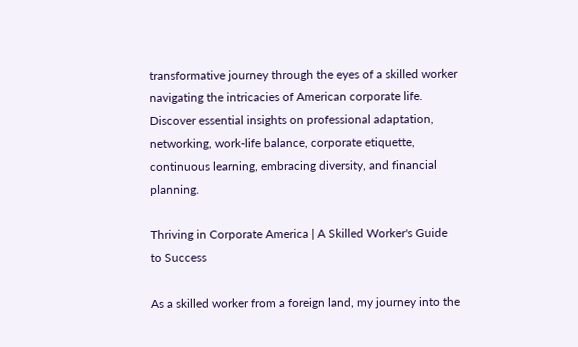transformative journey through the eyes of a skilled worker navigating the intricacies of American corporate life. Discover essential insights on professional adaptation, networking, work-life balance, corporate etiquette, continuous learning, embracing diversity, and financial planning.

Thriving in Corporate America | A Skilled Worker's Guide to Success

As a skilled worker from a foreign land, my journey into the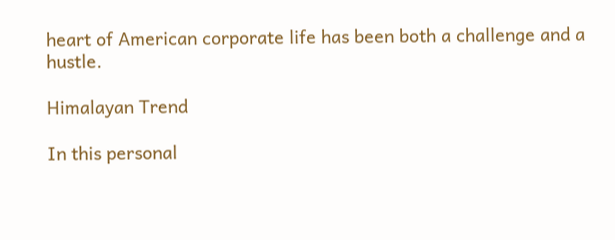heart of American corporate life has been both a challenge and a hustle.

Himalayan Trend

In this personal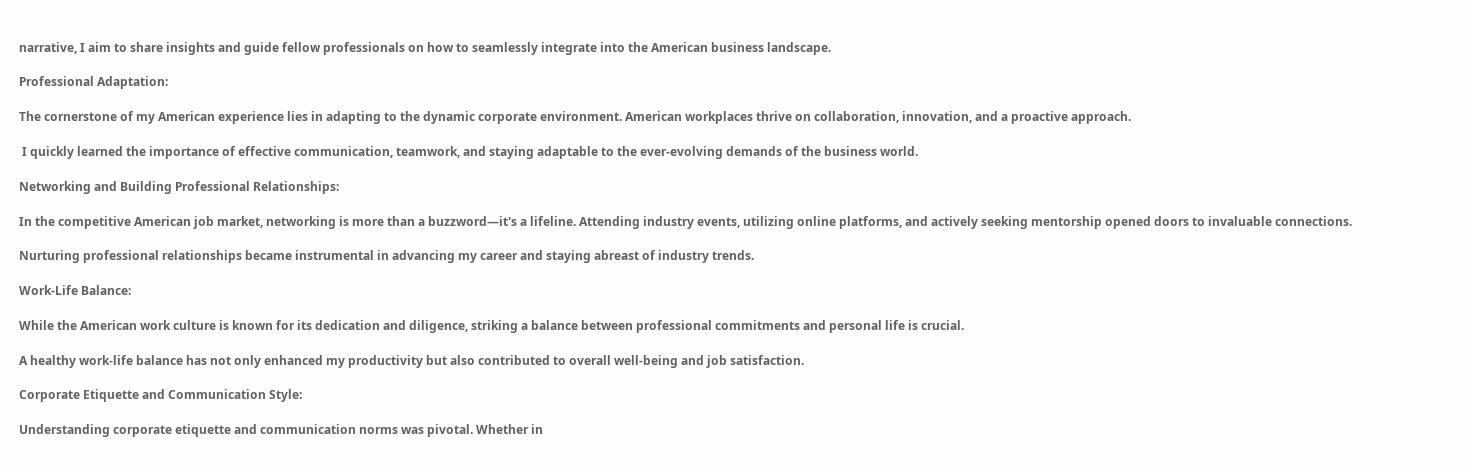narrative, I aim to share insights and guide fellow professionals on how to seamlessly integrate into the American business landscape.

Professional Adaptation:

The cornerstone of my American experience lies in adapting to the dynamic corporate environment. American workplaces thrive on collaboration, innovation, and a proactive approach.

 I quickly learned the importance of effective communication, teamwork, and staying adaptable to the ever-evolving demands of the business world.

Networking and Building Professional Relationships:

In the competitive American job market, networking is more than a buzzword—it's a lifeline. Attending industry events, utilizing online platforms, and actively seeking mentorship opened doors to invaluable connections.

Nurturing professional relationships became instrumental in advancing my career and staying abreast of industry trends.

Work-Life Balance:

While the American work culture is known for its dedication and diligence, striking a balance between professional commitments and personal life is crucial.

A healthy work-life balance has not only enhanced my productivity but also contributed to overall well-being and job satisfaction.

Corporate Etiquette and Communication Style:

Understanding corporate etiquette and communication norms was pivotal. Whether in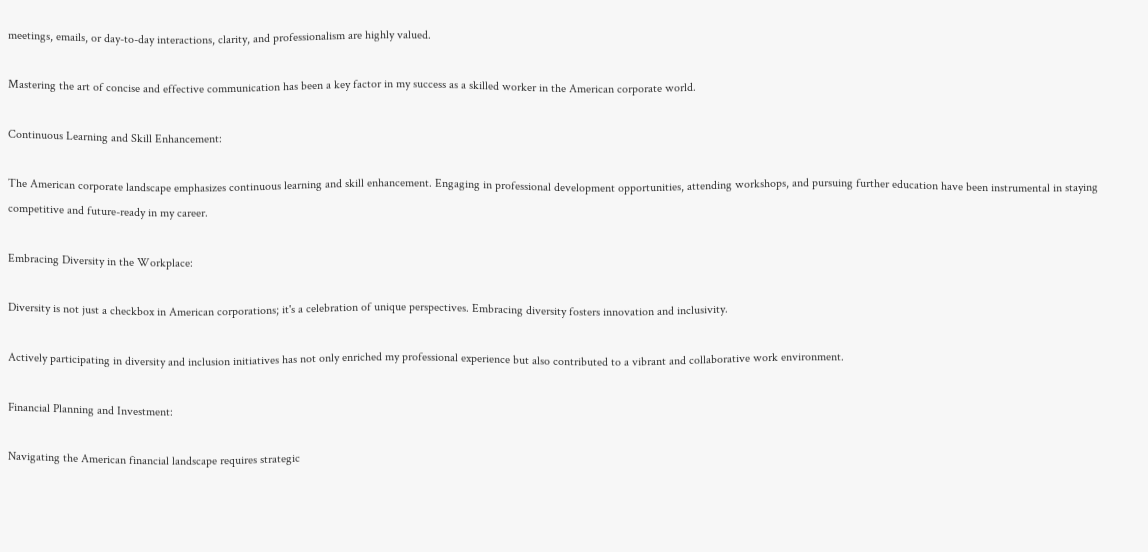meetings, emails, or day-to-day interactions, clarity, and professionalism are highly valued.

Mastering the art of concise and effective communication has been a key factor in my success as a skilled worker in the American corporate world.

Continuous Learning and Skill Enhancement:

The American corporate landscape emphasizes continuous learning and skill enhancement. Engaging in professional development opportunities, attending workshops, and pursuing further education have been instrumental in staying competitive and future-ready in my career.

Embracing Diversity in the Workplace:

Diversity is not just a checkbox in American corporations; it's a celebration of unique perspectives. Embracing diversity fosters innovation and inclusivity.

Actively participating in diversity and inclusion initiatives has not only enriched my professional experience but also contributed to a vibrant and collaborative work environment.

Financial Planning and Investment:

Navigating the American financial landscape requires strategic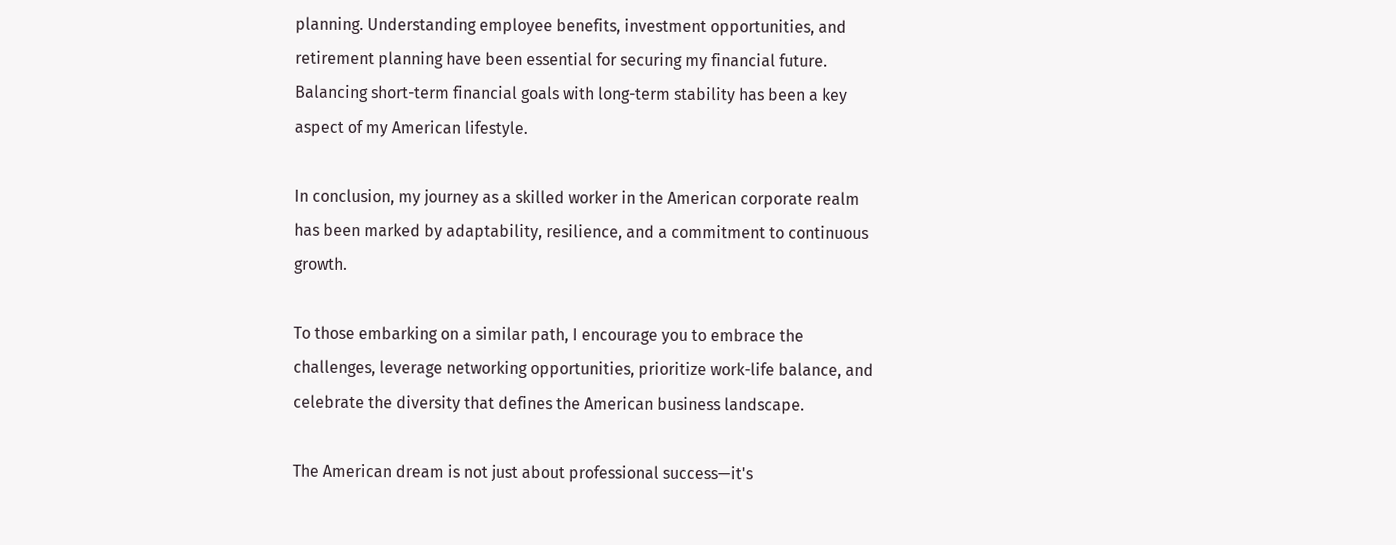planning. Understanding employee benefits, investment opportunities, and retirement planning have been essential for securing my financial future. Balancing short-term financial goals with long-term stability has been a key aspect of my American lifestyle.

In conclusion, my journey as a skilled worker in the American corporate realm has been marked by adaptability, resilience, and a commitment to continuous growth.

To those embarking on a similar path, I encourage you to embrace the challenges, leverage networking opportunities, prioritize work-life balance, and celebrate the diversity that defines the American business landscape.

The American dream is not just about professional success—it's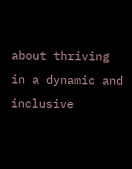about thriving in a dynamic and inclusive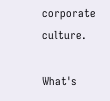corporate culture.

What's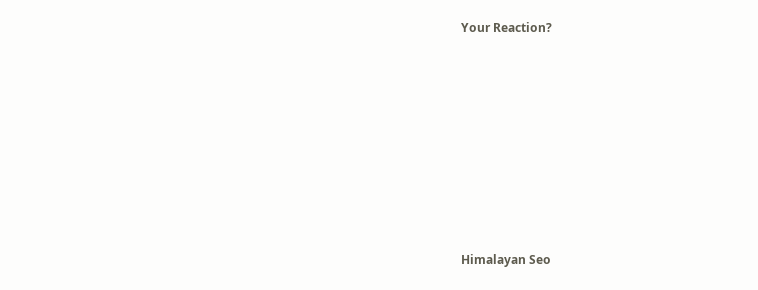Your Reaction?








Himalayan Seo